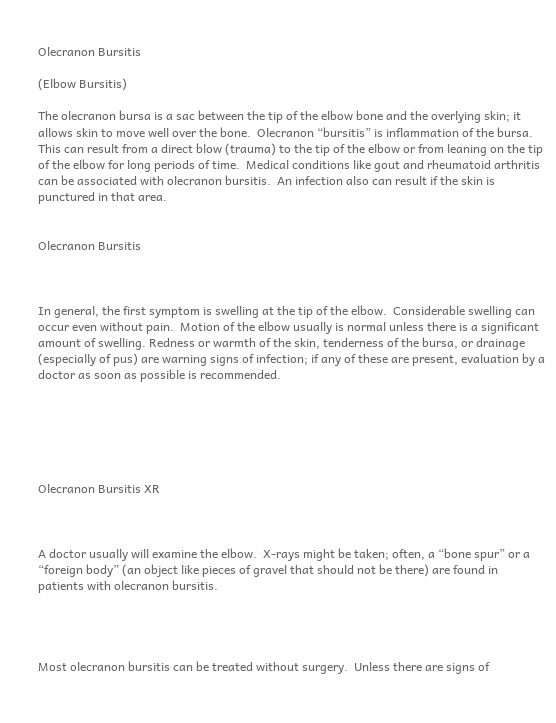Olecranon Bursitis

(Elbow Bursitis)

The olecranon bursa is a sac between the tip of the elbow bone and the overlying skin; it allows skin to move well over the bone.  Olecranon “bursitis” is inflammation of the bursa.  This can result from a direct blow (trauma) to the tip of the elbow or from leaning on the tip of the elbow for long periods of time.  Medical conditions like gout and rheumatoid arthritis can be associated with olecranon bursitis.  An infection also can result if the skin is punctured in that area.


Olecranon Bursitis



In general, the first symptom is swelling at the tip of the elbow.  Considerable swelling can occur even without pain.  Motion of the elbow usually is normal unless there is a significant amount of swelling. Redness or warmth of the skin, tenderness of the bursa, or drainage (especially of pus) are warning signs of infection; if any of these are present, evaluation by a doctor as soon as possible is recommended.






Olecranon Bursitis XR



A doctor usually will examine the elbow.  X-rays might be taken; often, a “bone spur” or a “foreign body” (an object like pieces of gravel that should not be there) are found in patients with olecranon bursitis.




Most olecranon bursitis can be treated without surgery.  Unless there are signs of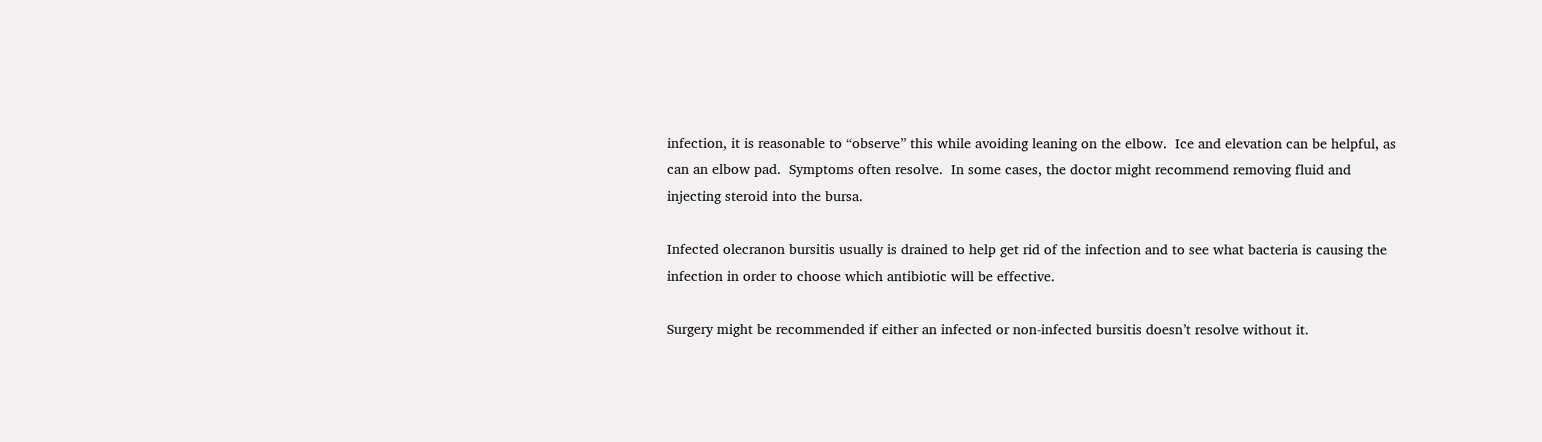infection, it is reasonable to “observe” this while avoiding leaning on the elbow.  Ice and elevation can be helpful, as can an elbow pad.  Symptoms often resolve.  In some cases, the doctor might recommend removing fluid and injecting steroid into the bursa.

Infected olecranon bursitis usually is drained to help get rid of the infection and to see what bacteria is causing the infection in order to choose which antibiotic will be effective.

Surgery might be recommended if either an infected or non-infected bursitis doesn’t resolve without it.